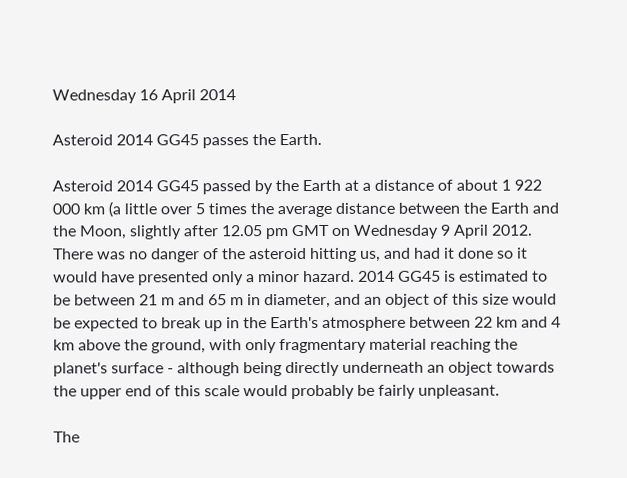Wednesday 16 April 2014

Asteroid 2014 GG45 passes the Earth.

Asteroid 2014 GG45 passed by the Earth at a distance of about 1 922 000 km (a little over 5 times the average distance between the Earth and the Moon, slightly after 12.05 pm GMT on Wednesday 9 April 2012. There was no danger of the asteroid hitting us, and had it done so it would have presented only a minor hazard. 2014 GG45 is estimated to be between 21 m and 65 m in diameter, and an object of this size would be expected to break up in the Earth's atmosphere between 22 km and 4 km above the ground, with only fragmentary material reaching the planet's surface - although being directly underneath an object towards the upper end of this scale would probably be fairly unpleasant.

The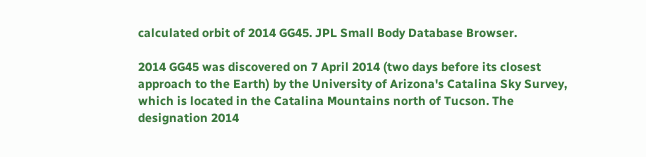calculated orbit of 2014 GG45. JPL Small Body Database Browser.

2014 GG45 was discovered on 7 April 2014 (two days before its closest approach to the Earth) by the University of Arizona's Catalina Sky Survey, which is located in the Catalina Mountains north of Tucson. The designation 2014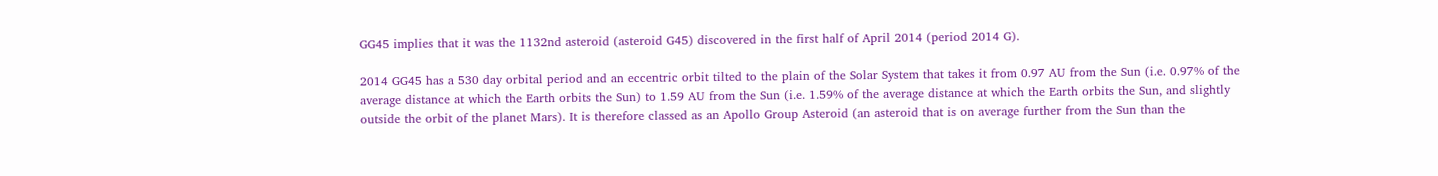GG45 implies that it was the 1132nd asteroid (asteroid G45) discovered in the first half of April 2014 (period 2014 G).

2014 GG45 has a 530 day orbital period and an eccentric orbit tilted to the plain of the Solar System that takes it from 0.97 AU from the Sun (i.e. 0.97% of the average distance at which the Earth orbits the Sun) to 1.59 AU from the Sun (i.e. 1.59% of the average distance at which the Earth orbits the Sun, and slightly outside the orbit of the planet Mars). It is therefore classed as an Apollo Group Asteroid (an asteroid that is on average further from the Sun than the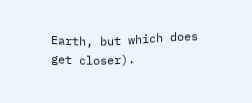Earth, but which does get closer).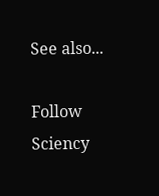See also...

Follow Sciency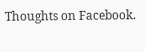Thoughts on Facebook.